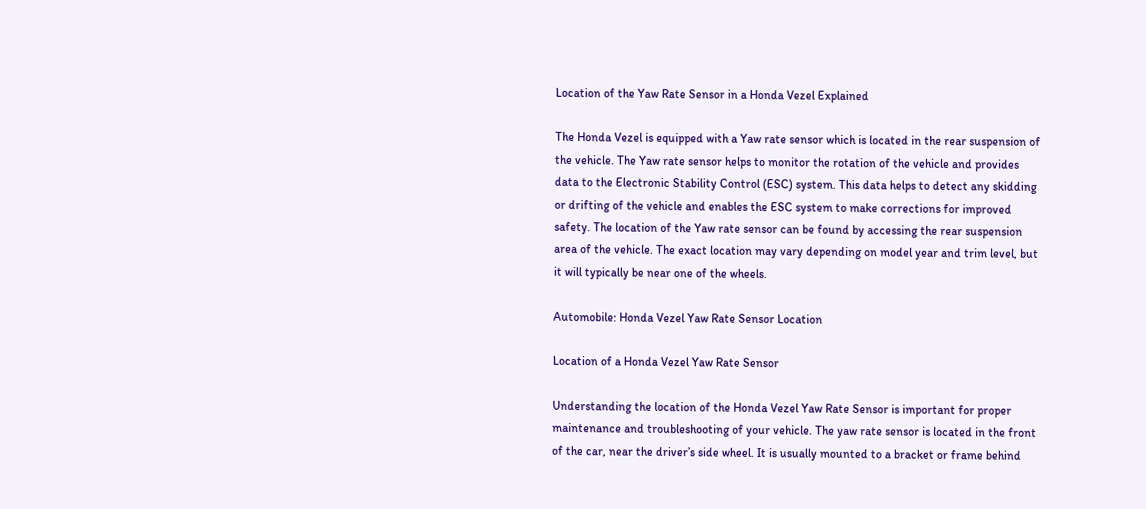Location of the Yaw Rate Sensor in a Honda Vezel Explained

The Honda Vezel is equipped with a Yaw rate sensor which is located in the rear suspension of the vehicle. The Yaw rate sensor helps to monitor the rotation of the vehicle and provides data to the Electronic Stability Control (ESC) system. This data helps to detect any skidding or drifting of the vehicle and enables the ESC system to make corrections for improved safety. The location of the Yaw rate sensor can be found by accessing the rear suspension area of the vehicle. The exact location may vary depending on model year and trim level, but it will typically be near one of the wheels.

Automobile: Honda Vezel Yaw Rate Sensor Location

Location of a Honda Vezel Yaw Rate Sensor

Understanding the location of the Honda Vezel Yaw Rate Sensor is important for proper maintenance and troubleshooting of your vehicle. The yaw rate sensor is located in the front of the car, near the driver’s side wheel. It is usually mounted to a bracket or frame behind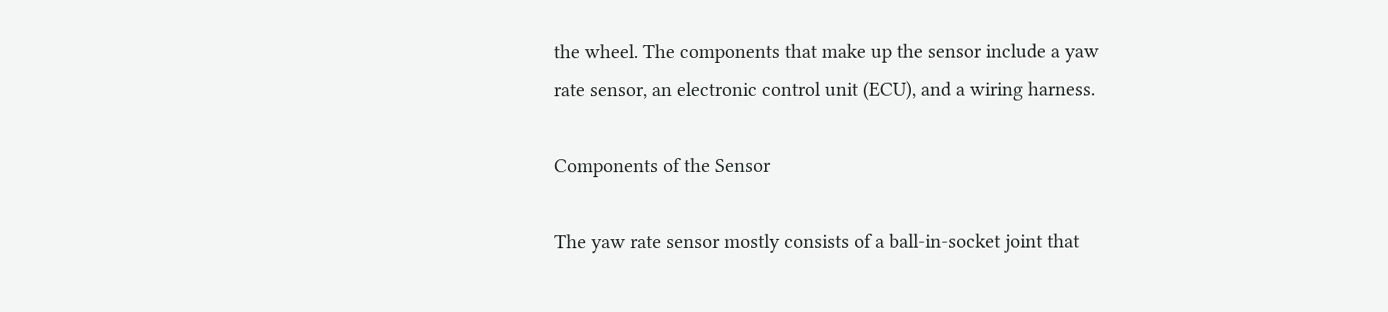the wheel. The components that make up the sensor include a yaw rate sensor, an electronic control unit (ECU), and a wiring harness.

Components of the Sensor

The yaw rate sensor mostly consists of a ball-in-socket joint that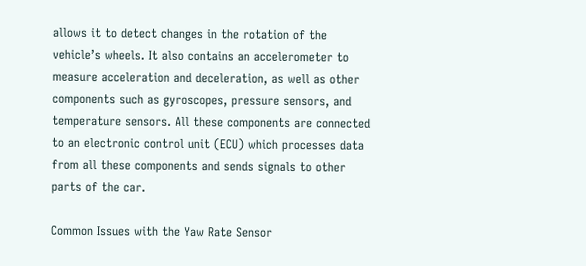allows it to detect changes in the rotation of the vehicle’s wheels. It also contains an accelerometer to measure acceleration and deceleration, as well as other components such as gyroscopes, pressure sensors, and temperature sensors. All these components are connected to an electronic control unit (ECU) which processes data from all these components and sends signals to other parts of the car.

Common Issues with the Yaw Rate Sensor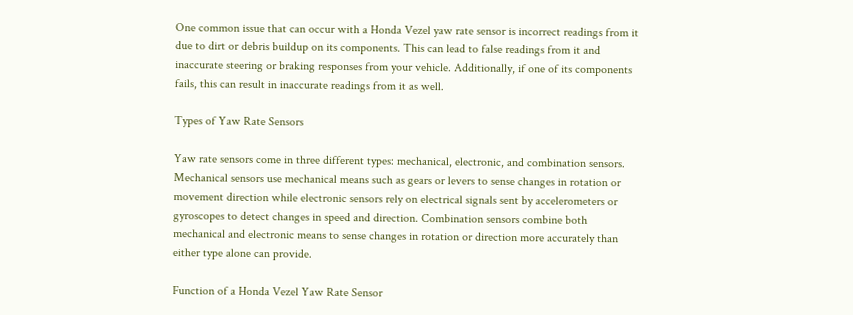One common issue that can occur with a Honda Vezel yaw rate sensor is incorrect readings from it due to dirt or debris buildup on its components. This can lead to false readings from it and inaccurate steering or braking responses from your vehicle. Additionally, if one of its components fails, this can result in inaccurate readings from it as well.

Types of Yaw Rate Sensors

Yaw rate sensors come in three different types: mechanical, electronic, and combination sensors. Mechanical sensors use mechanical means such as gears or levers to sense changes in rotation or movement direction while electronic sensors rely on electrical signals sent by accelerometers or gyroscopes to detect changes in speed and direction. Combination sensors combine both mechanical and electronic means to sense changes in rotation or direction more accurately than either type alone can provide.

Function of a Honda Vezel Yaw Rate Sensor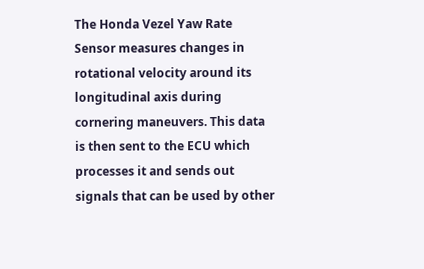The Honda Vezel Yaw Rate Sensor measures changes in rotational velocity around its longitudinal axis during cornering maneuvers. This data is then sent to the ECU which processes it and sends out signals that can be used by other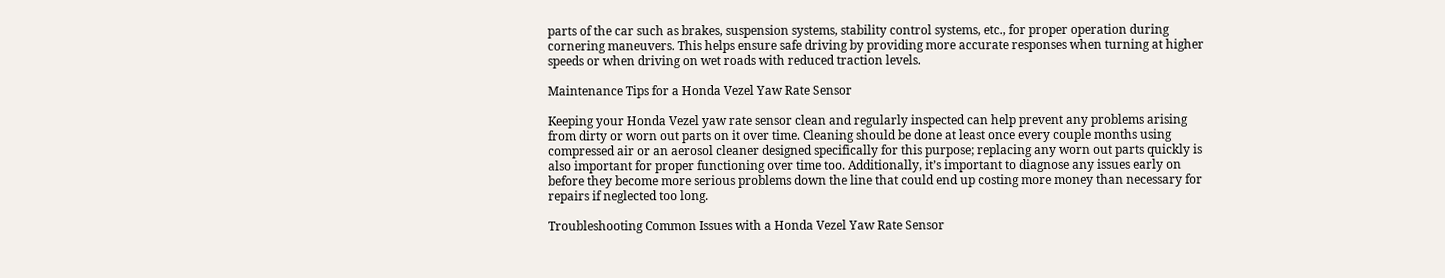parts of the car such as brakes, suspension systems, stability control systems, etc., for proper operation during cornering maneuvers. This helps ensure safe driving by providing more accurate responses when turning at higher speeds or when driving on wet roads with reduced traction levels.

Maintenance Tips for a Honda Vezel Yaw Rate Sensor

Keeping your Honda Vezel yaw rate sensor clean and regularly inspected can help prevent any problems arising from dirty or worn out parts on it over time. Cleaning should be done at least once every couple months using compressed air or an aerosol cleaner designed specifically for this purpose; replacing any worn out parts quickly is also important for proper functioning over time too. Additionally, it’s important to diagnose any issues early on before they become more serious problems down the line that could end up costing more money than necessary for repairs if neglected too long.

Troubleshooting Common Issues with a Honda Vezel Yaw Rate Sensor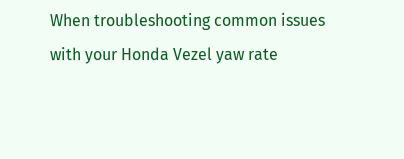When troubleshooting common issues with your Honda Vezel yaw rate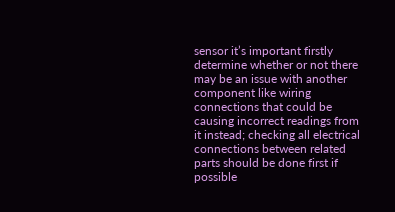sensor it’s important firstly determine whether or not there may be an issue with another component like wiring connections that could be causing incorrect readings from it instead; checking all electrical connections between related parts should be done first if possible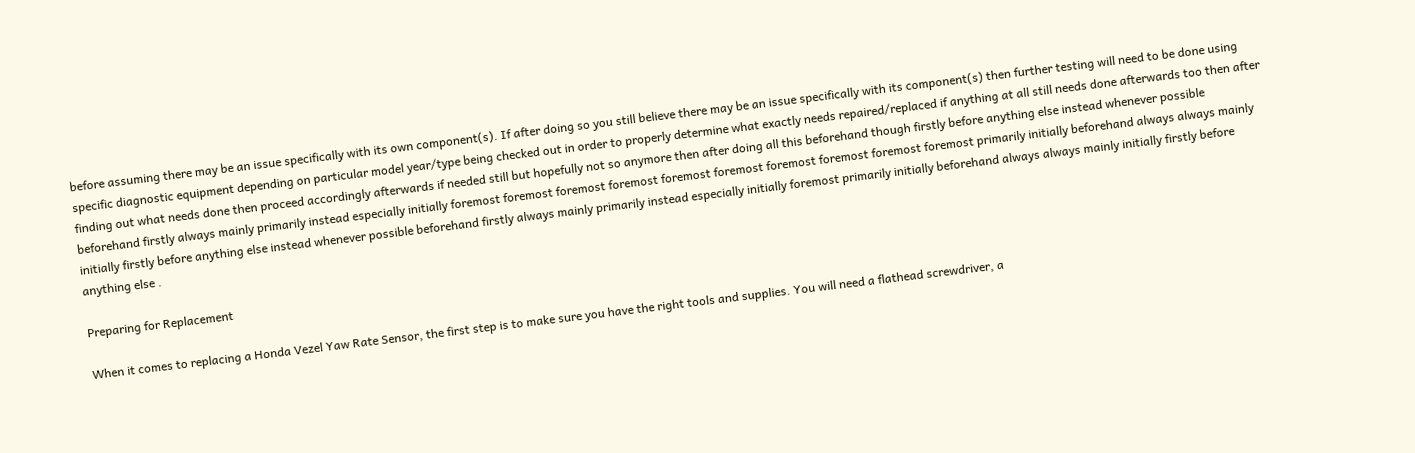before assuming there may be an issue specifically with its own component(s). If after doing so you still believe there may be an issue specifically with its component(s) then further testing will need to be done using specific diagnostic equipment depending on particular model year/type being checked out in order to properly determine what exactly needs repaired/replaced if anything at all still needs done afterwards too then after finding out what needs done then proceed accordingly afterwards if needed still but hopefully not so anymore then after doing all this beforehand though firstly before anything else instead whenever possible beforehand firstly always mainly primarily instead especially initially foremost foremost foremost foremost foremost foremost foremost foremost foremost foremost primarily initially beforehand always always mainly initially firstly before anything else instead whenever possible beforehand firstly always mainly primarily instead especially initially foremost primarily initially beforehand always always mainly initially firstly before anything else .

Preparing for Replacement

When it comes to replacing a Honda Vezel Yaw Rate Sensor, the first step is to make sure you have the right tools and supplies. You will need a flathead screwdriver, a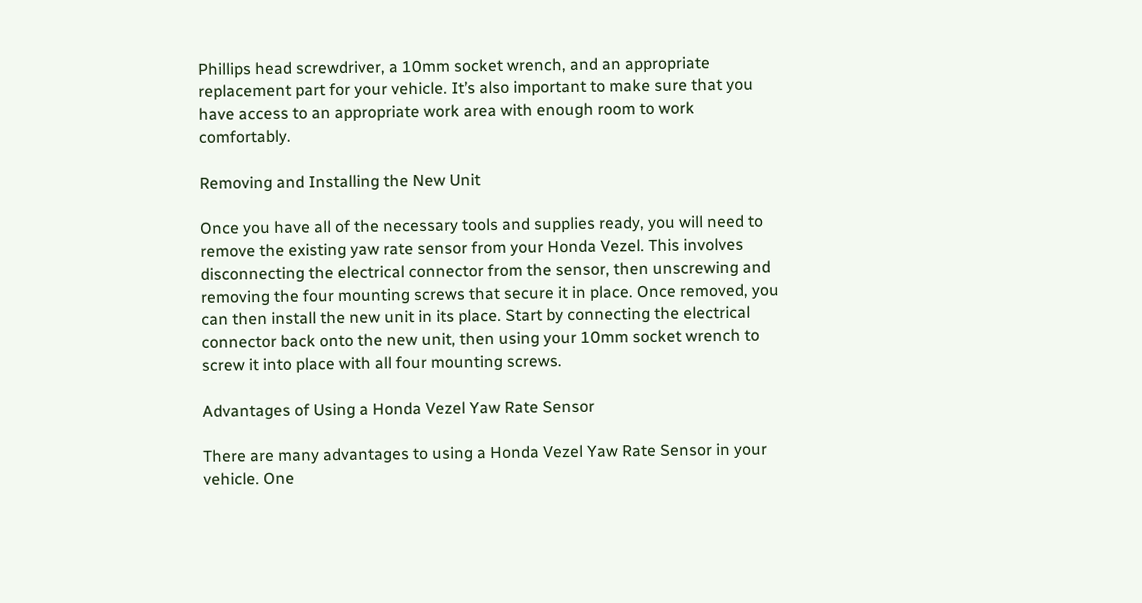Phillips head screwdriver, a 10mm socket wrench, and an appropriate replacement part for your vehicle. It’s also important to make sure that you have access to an appropriate work area with enough room to work comfortably.

Removing and Installing the New Unit

Once you have all of the necessary tools and supplies ready, you will need to remove the existing yaw rate sensor from your Honda Vezel. This involves disconnecting the electrical connector from the sensor, then unscrewing and removing the four mounting screws that secure it in place. Once removed, you can then install the new unit in its place. Start by connecting the electrical connector back onto the new unit, then using your 10mm socket wrench to screw it into place with all four mounting screws.

Advantages of Using a Honda Vezel Yaw Rate Sensor

There are many advantages to using a Honda Vezel Yaw Rate Sensor in your vehicle. One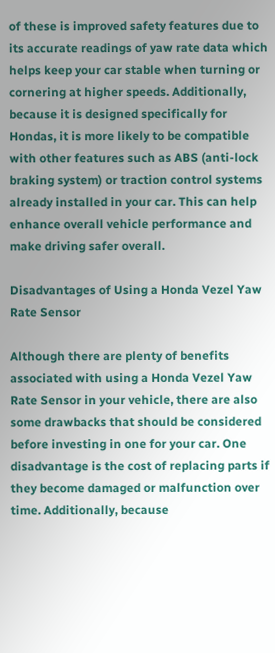of these is improved safety features due to its accurate readings of yaw rate data which helps keep your car stable when turning or cornering at higher speeds. Additionally, because it is designed specifically for Hondas, it is more likely to be compatible with other features such as ABS (anti-lock braking system) or traction control systems already installed in your car. This can help enhance overall vehicle performance and make driving safer overall.

Disadvantages of Using a Honda Vezel Yaw Rate Sensor

Although there are plenty of benefits associated with using a Honda Vezel Yaw Rate Sensor in your vehicle, there are also some drawbacks that should be considered before investing in one for your car. One disadvantage is the cost of replacing parts if they become damaged or malfunction over time. Additionally, because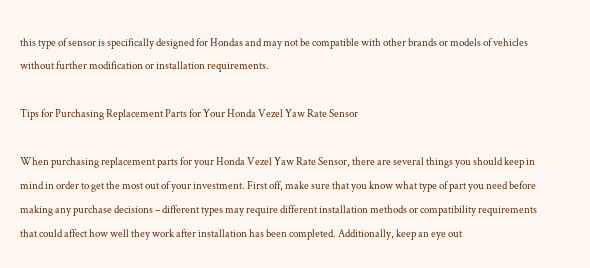this type of sensor is specifically designed for Hondas and may not be compatible with other brands or models of vehicles without further modification or installation requirements.

Tips for Purchasing Replacement Parts for Your Honda Vezel Yaw Rate Sensor

When purchasing replacement parts for your Honda Vezel Yaw Rate Sensor, there are several things you should keep in mind in order to get the most out of your investment. First off, make sure that you know what type of part you need before making any purchase decisions – different types may require different installation methods or compatibility requirements that could affect how well they work after installation has been completed. Additionally, keep an eye out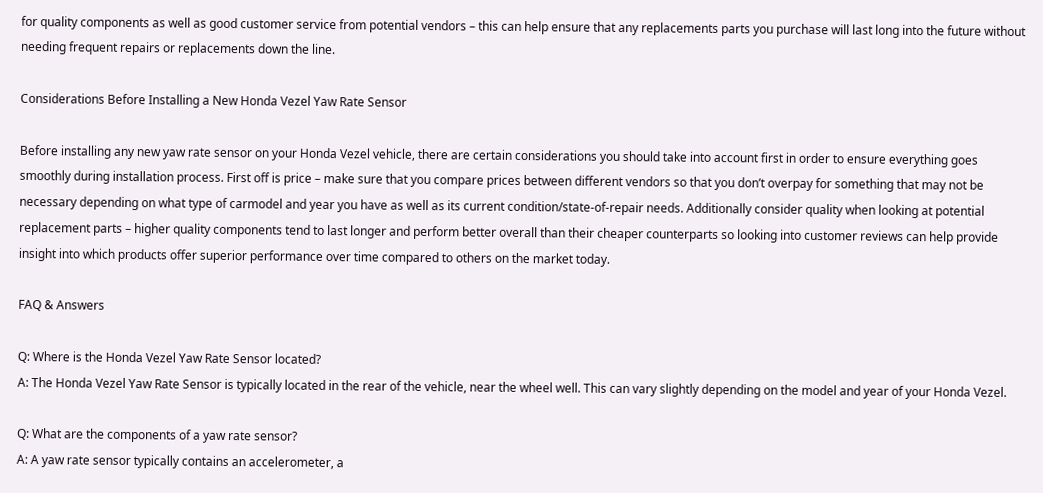for quality components as well as good customer service from potential vendors – this can help ensure that any replacements parts you purchase will last long into the future without needing frequent repairs or replacements down the line.

Considerations Before Installing a New Honda Vezel Yaw Rate Sensor

Before installing any new yaw rate sensor on your Honda Vezel vehicle, there are certain considerations you should take into account first in order to ensure everything goes smoothly during installation process. First off is price – make sure that you compare prices between different vendors so that you don’t overpay for something that may not be necessary depending on what type of carmodel and year you have as well as its current condition/state-of-repair needs. Additionally consider quality when looking at potential replacement parts – higher quality components tend to last longer and perform better overall than their cheaper counterparts so looking into customer reviews can help provide insight into which products offer superior performance over time compared to others on the market today.

FAQ & Answers

Q: Where is the Honda Vezel Yaw Rate Sensor located?
A: The Honda Vezel Yaw Rate Sensor is typically located in the rear of the vehicle, near the wheel well. This can vary slightly depending on the model and year of your Honda Vezel.

Q: What are the components of a yaw rate sensor?
A: A yaw rate sensor typically contains an accelerometer, a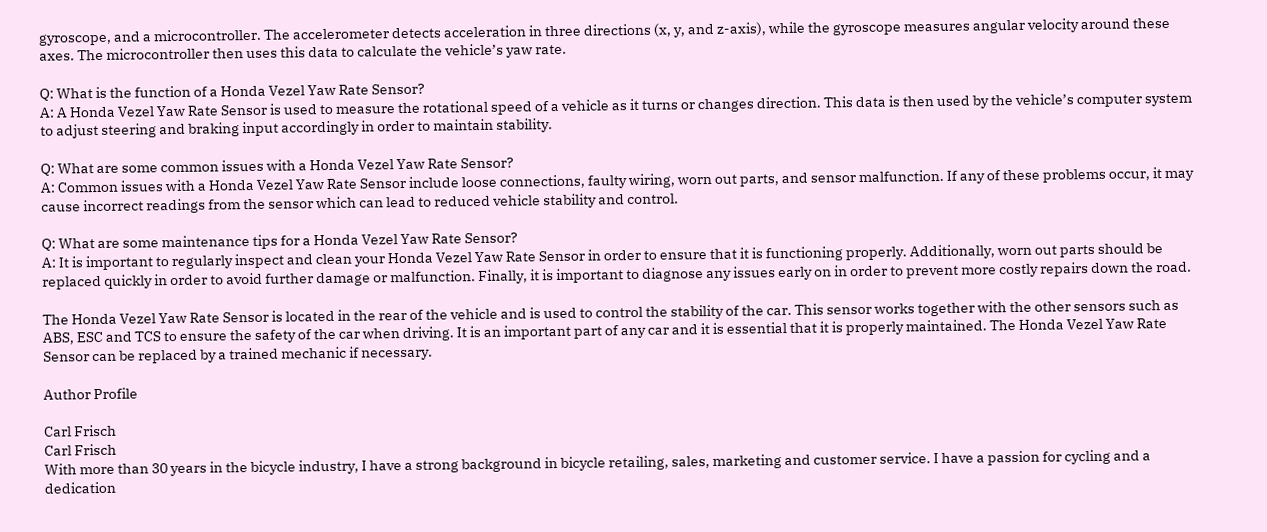gyroscope, and a microcontroller. The accelerometer detects acceleration in three directions (x, y, and z-axis), while the gyroscope measures angular velocity around these axes. The microcontroller then uses this data to calculate the vehicle’s yaw rate.

Q: What is the function of a Honda Vezel Yaw Rate Sensor?
A: A Honda Vezel Yaw Rate Sensor is used to measure the rotational speed of a vehicle as it turns or changes direction. This data is then used by the vehicle’s computer system to adjust steering and braking input accordingly in order to maintain stability.

Q: What are some common issues with a Honda Vezel Yaw Rate Sensor?
A: Common issues with a Honda Vezel Yaw Rate Sensor include loose connections, faulty wiring, worn out parts, and sensor malfunction. If any of these problems occur, it may cause incorrect readings from the sensor which can lead to reduced vehicle stability and control.

Q: What are some maintenance tips for a Honda Vezel Yaw Rate Sensor?
A: It is important to regularly inspect and clean your Honda Vezel Yaw Rate Sensor in order to ensure that it is functioning properly. Additionally, worn out parts should be replaced quickly in order to avoid further damage or malfunction. Finally, it is important to diagnose any issues early on in order to prevent more costly repairs down the road.

The Honda Vezel Yaw Rate Sensor is located in the rear of the vehicle and is used to control the stability of the car. This sensor works together with the other sensors such as ABS, ESC and TCS to ensure the safety of the car when driving. It is an important part of any car and it is essential that it is properly maintained. The Honda Vezel Yaw Rate Sensor can be replaced by a trained mechanic if necessary.

Author Profile

Carl Frisch
Carl Frisch
With more than 30 years in the bicycle industry, I have a strong background in bicycle retailing, sales, marketing and customer service. I have a passion for cycling and a dedication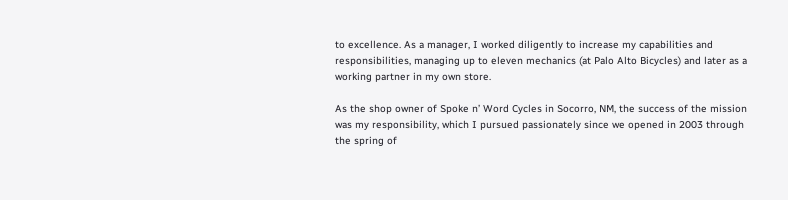to excellence. As a manager, I worked diligently to increase my capabilities and responsibilities, managing up to eleven mechanics (at Palo Alto Bicycles) and later as a working partner in my own store.

As the shop owner of Spoke n’ Word Cycles in Socorro, NM, the success of the mission was my responsibility, which I pursued passionately since we opened in 2003 through the spring of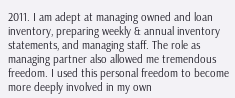2011. I am adept at managing owned and loan inventory, preparing weekly & annual inventory statements, and managing staff. The role as managing partner also allowed me tremendous freedom. I used this personal freedom to become more deeply involved in my own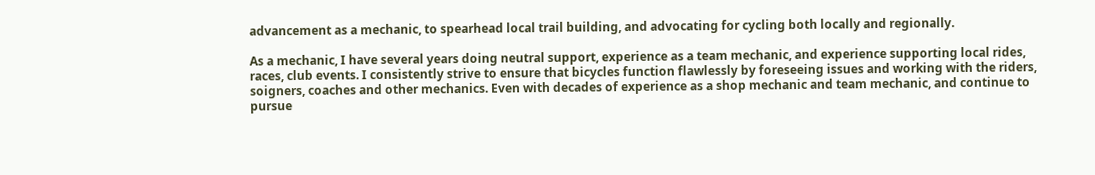advancement as a mechanic, to spearhead local trail building, and advocating for cycling both locally and regionally.

As a mechanic, I have several years doing neutral support, experience as a team mechanic, and experience supporting local rides, races, club events. I consistently strive to ensure that bicycles function flawlessly by foreseeing issues and working with the riders, soigners, coaches and other mechanics. Even with decades of experience as a shop mechanic and team mechanic, and continue to pursue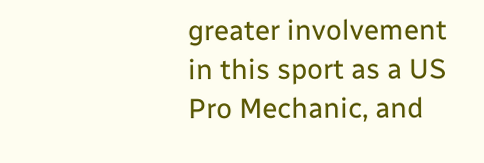greater involvement in this sport as a US Pro Mechanic, and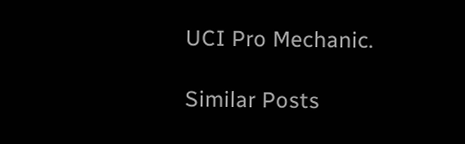UCI Pro Mechanic.

Similar Posts